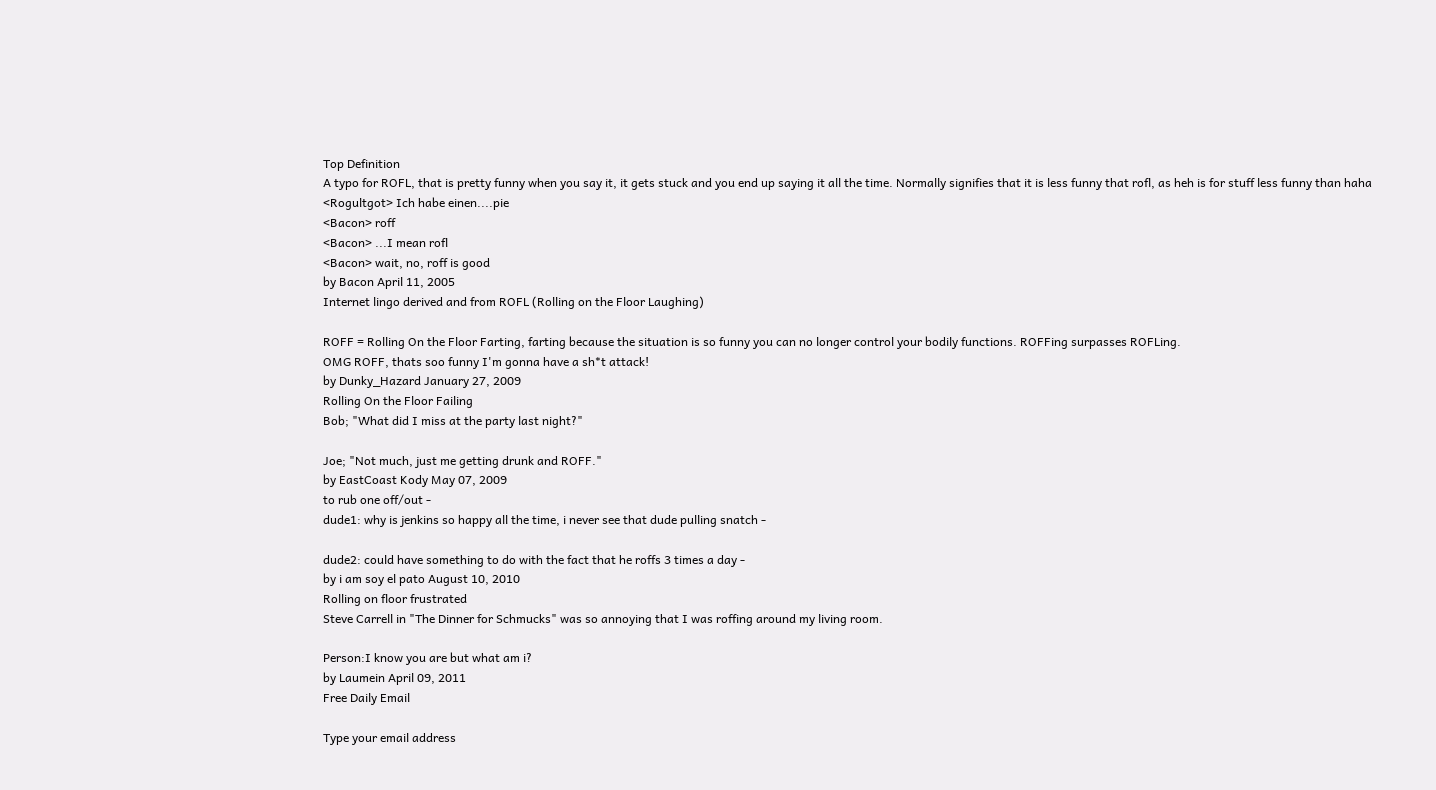Top Definition
A typo for ROFL, that is pretty funny when you say it, it gets stuck and you end up saying it all the time. Normally signifies that it is less funny that rofl, as heh is for stuff less funny than haha
<Rogultgot> Ich habe einen....pie
<Bacon> roff
<Bacon> ...I mean rofl
<Bacon> wait, no, roff is good
by Bacon April 11, 2005
Internet lingo derived and from ROFL (Rolling on the Floor Laughing)

ROFF = Rolling On the Floor Farting, farting because the situation is so funny you can no longer control your bodily functions. ROFFing surpasses ROFLing.
OMG ROFF, thats soo funny I'm gonna have a sh*t attack!
by Dunky_Hazard January 27, 2009
Rolling On the Floor Failing
Bob; "What did I miss at the party last night?"

Joe; "Not much, just me getting drunk and ROFF."
by EastCoast Kody May 07, 2009
to rub one off/out -
dude1: why is jenkins so happy all the time, i never see that dude pulling snatch -

dude2: could have something to do with the fact that he roffs 3 times a day -
by i am soy el pato August 10, 2010
Rolling on floor frustrated
Steve Carrell in "The Dinner for Schmucks" was so annoying that I was roffing around my living room.

Person:I know you are but what am i?
by Laumein April 09, 2011
Free Daily Email

Type your email address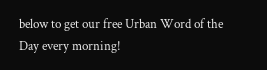below to get our free Urban Word of the Day every morning!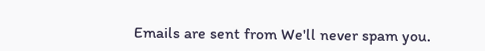Emails are sent from We'll never spam you.